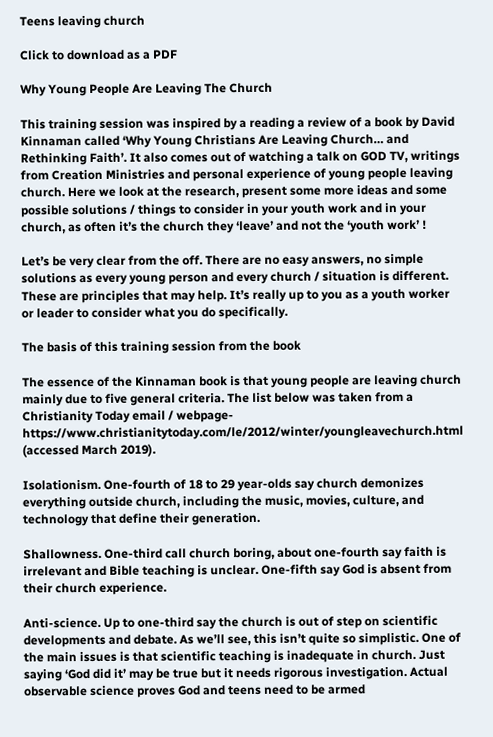Teens leaving church

Click to download as a PDF

Why Young People Are Leaving The Church

This training session was inspired by a reading a review of a book by David Kinnaman called ‘Why Young Christians Are Leaving Church… and Rethinking Faith’. It also comes out of watching a talk on GOD TV, writings from Creation Ministries and personal experience of young people leaving church. Here we look at the research, present some more ideas and some possible solutions / things to consider in your youth work and in your church, as often it’s the church they ‘leave’ and not the ‘youth work’ !

Let’s be very clear from the off. There are no easy answers, no simple solutions as every young person and every church / situation is different. These are principles that may help. It’s really up to you as a youth worker or leader to consider what you do specifically.

The basis of this training session from the book

The essence of the Kinnaman book is that young people are leaving church mainly due to five general criteria. The list below was taken from a Christianity Today email / webpage- https://www.christianitytoday.com/le/2012/winter/youngleavechurch.html (accessed March 2019).

Isolationism. One-fourth of 18 to 29 year-olds say church demonizes everything outside church, including the music, movies, culture, and technology that define their generation.

Shallowness. One-third call church boring, about one-fourth say faith is irrelevant and Bible teaching is unclear. One-fifth say God is absent from their church experience.

Anti-science. Up to one-third say the church is out of step on scientific developments and debate. As we’ll see, this isn’t quite so simplistic. One of the main issues is that scientific teaching is inadequate in church. Just saying ‘God did it’ may be true but it needs rigorous investigation. Actual observable science proves God and teens need to be armed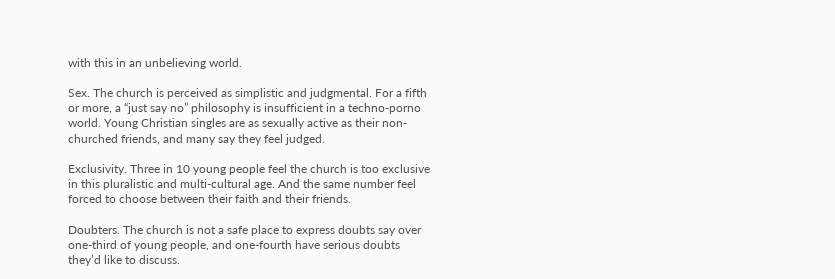with this in an unbelieving world.

Sex. The church is perceived as simplistic and judgmental. For a fifth or more, a “just say no” philosophy is insufficient in a techno-porno world. Young Christian singles are as sexually active as their non-churched friends, and many say they feel judged.

Exclusivity. Three in 10 young people feel the church is too exclusive in this pluralistic and multi-cultural age. And the same number feel forced to choose between their faith and their friends.

Doubters. The church is not a safe place to express doubts say over one-third of young people, and one-fourth have serious doubts they’d like to discuss.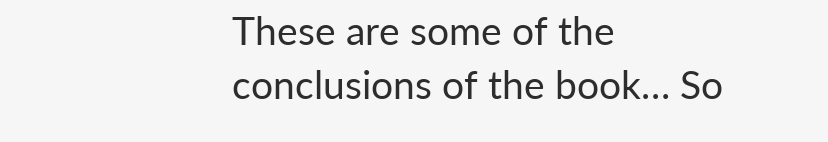These are some of the conclusions of the book… So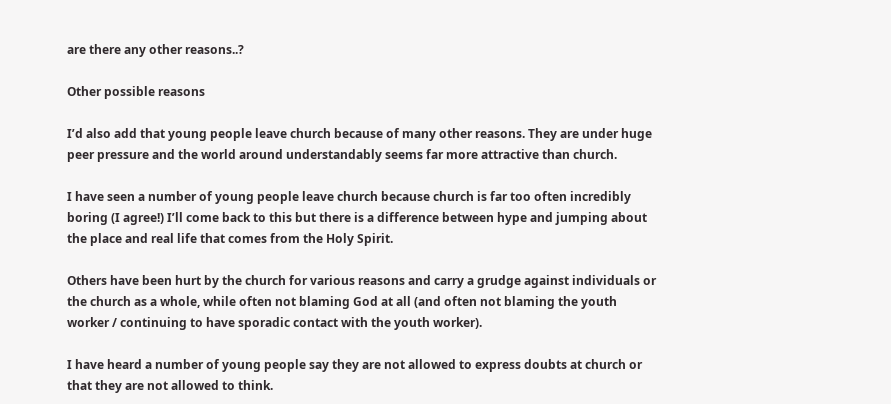are there any other reasons..?

Other possible reasons

I’d also add that young people leave church because of many other reasons. They are under huge peer pressure and the world around understandably seems far more attractive than church.

I have seen a number of young people leave church because church is far too often incredibly boring (I agree!) I’ll come back to this but there is a difference between hype and jumping about the place and real life that comes from the Holy Spirit.

Others have been hurt by the church for various reasons and carry a grudge against individuals or the church as a whole, while often not blaming God at all (and often not blaming the youth worker / continuing to have sporadic contact with the youth worker).

I have heard a number of young people say they are not allowed to express doubts at church or that they are not allowed to think.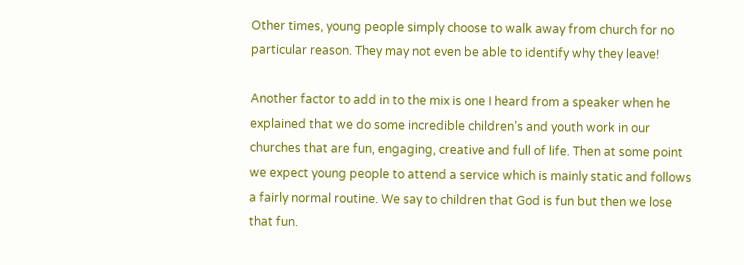Other times, young people simply choose to walk away from church for no particular reason. They may not even be able to identify why they leave!

Another factor to add in to the mix is one I heard from a speaker when he explained that we do some incredible children’s and youth work in our churches that are fun, engaging, creative and full of life. Then at some point we expect young people to attend a service which is mainly static and follows a fairly normal routine. We say to children that God is fun but then we lose that fun.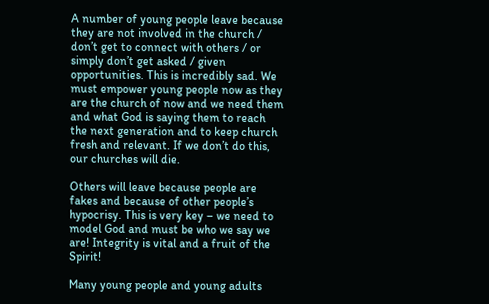A number of young people leave because they are not involved in the church / don’t get to connect with others / or simply don’t get asked / given opportunities. This is incredibly sad. We must empower young people now as they are the church of now and we need them and what God is saying them to reach the next generation and to keep church fresh and relevant. If we don’t do this, our churches will die.

Others will leave because people are fakes and because of other people’s hypocrisy. This is very key – we need to model God and must be who we say we are! Integrity is vital and a fruit of the Spirit!

Many young people and young adults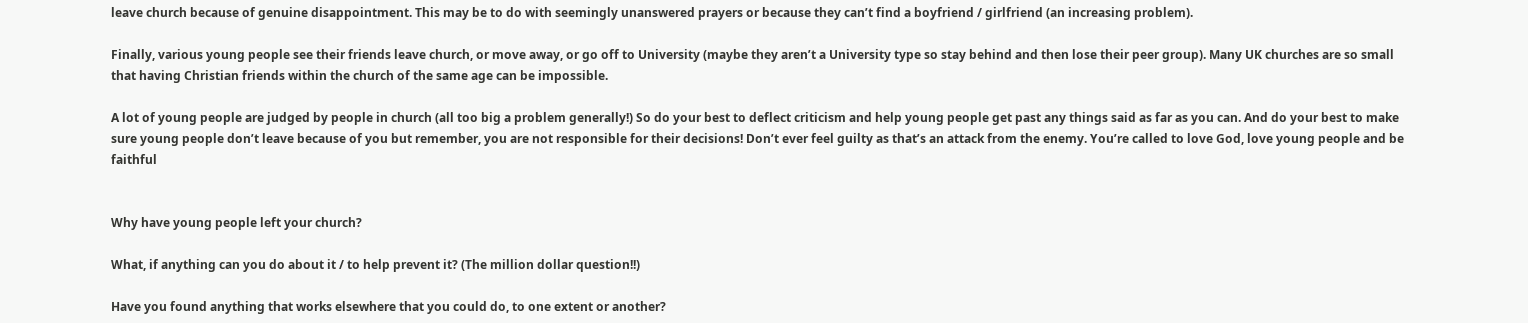leave church because of genuine disappointment. This may be to do with seemingly unanswered prayers or because they can’t find a boyfriend / girlfriend (an increasing problem).

Finally, various young people see their friends leave church, or move away, or go off to University (maybe they aren’t a University type so stay behind and then lose their peer group). Many UK churches are so small that having Christian friends within the church of the same age can be impossible.

A lot of young people are judged by people in church (all too big a problem generally!) So do your best to deflect criticism and help young people get past any things said as far as you can. And do your best to make sure young people don’t leave because of you but remember, you are not responsible for their decisions! Don’t ever feel guilty as that’s an attack from the enemy. You’re called to love God, love young people and be faithful


Why have young people left your church?

What, if anything can you do about it / to help prevent it? (The million dollar question!!)

Have you found anything that works elsewhere that you could do, to one extent or another?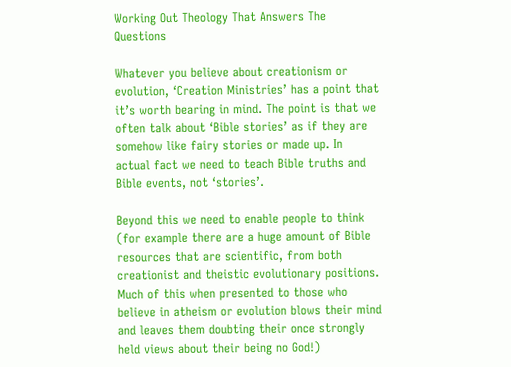Working Out Theology That Answers The Questions

Whatever you believe about creationism or evolution, ‘Creation Ministries’ has a point that it’s worth bearing in mind. The point is that we often talk about ‘Bible stories’ as if they are somehow like fairy stories or made up. In actual fact we need to teach Bible truths and Bible events, not ‘stories’.

Beyond this we need to enable people to think (for example there are a huge amount of Bible resources that are scientific, from both creationist and theistic evolutionary positions. Much of this when presented to those who believe in atheism or evolution blows their mind and leaves them doubting their once strongly held views about their being no God!)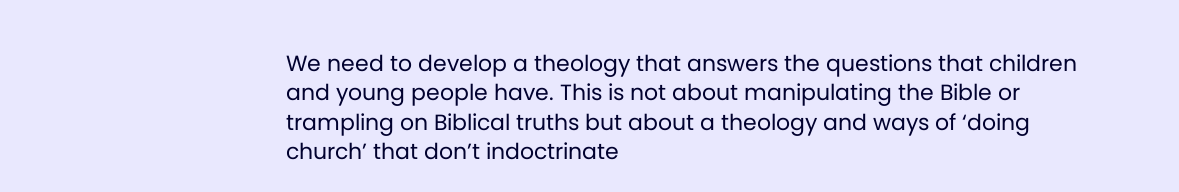We need to develop a theology that answers the questions that children and young people have. This is not about manipulating the Bible or trampling on Biblical truths but about a theology and ways of ‘doing church’ that don’t indoctrinate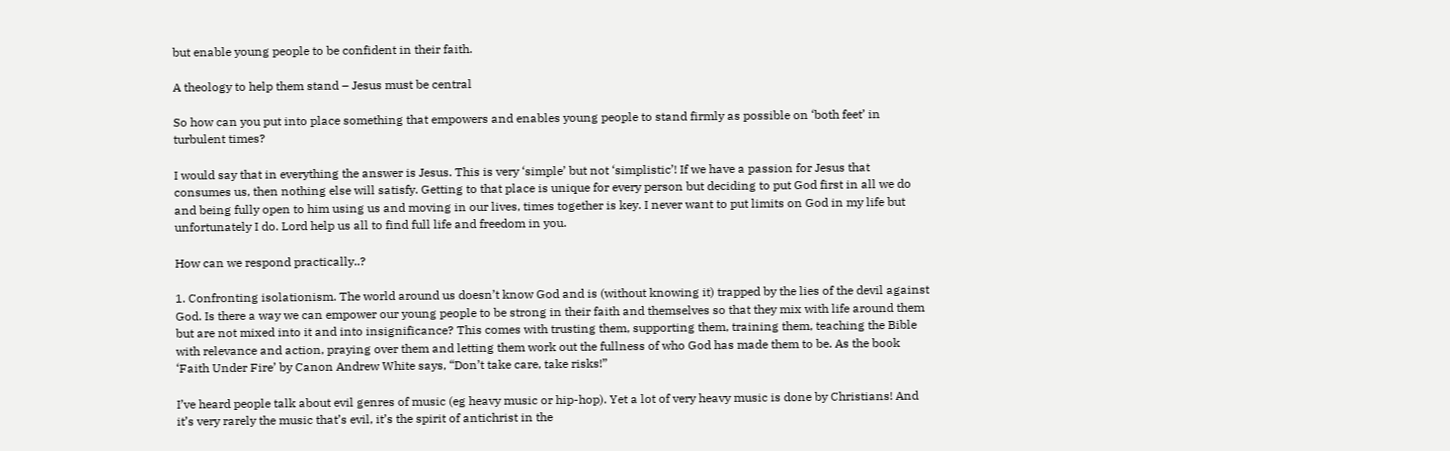but enable young people to be confident in their faith.

A theology to help them stand – Jesus must be central

So how can you put into place something that empowers and enables young people to stand firmly as possible on ‘both feet’ in turbulent times?

I would say that in everything the answer is Jesus. This is very ‘simple’ but not ‘simplistic’! If we have a passion for Jesus that consumes us, then nothing else will satisfy. Getting to that place is unique for every person but deciding to put God first in all we do and being fully open to him using us and moving in our lives, times together is key. I never want to put limits on God in my life but unfortunately I do. Lord help us all to find full life and freedom in you.

How can we respond practically..?

1. Confronting isolationism. The world around us doesn’t know God and is (without knowing it) trapped by the lies of the devil against God. Is there a way we can empower our young people to be strong in their faith and themselves so that they mix with life around them but are not mixed into it and into insignificance? This comes with trusting them, supporting them, training them, teaching the Bible with relevance and action, praying over them and letting them work out the fullness of who God has made them to be. As the book ‘Faith Under Fire’ by Canon Andrew White says, “Don’t take care, take risks!”

I’ve heard people talk about evil genres of music (eg heavy music or hip-hop). Yet a lot of very heavy music is done by Christians! And it’s very rarely the music that’s evil, it’s the spirit of antichrist in the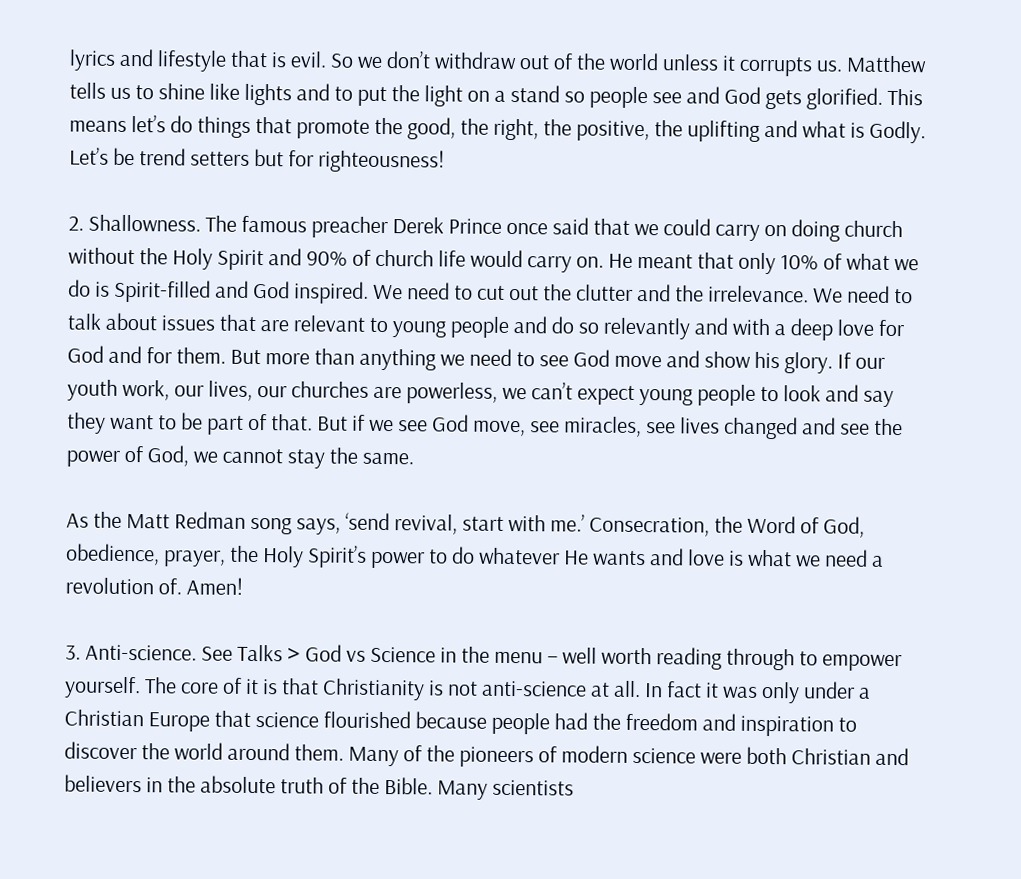lyrics and lifestyle that is evil. So we don’t withdraw out of the world unless it corrupts us. Matthew tells us to shine like lights and to put the light on a stand so people see and God gets glorified. This means let’s do things that promote the good, the right, the positive, the uplifting and what is Godly. Let’s be trend setters but for righteousness!

2. Shallowness. The famous preacher Derek Prince once said that we could carry on doing church without the Holy Spirit and 90% of church life would carry on. He meant that only 10% of what we do is Spirit-filled and God inspired. We need to cut out the clutter and the irrelevance. We need to talk about issues that are relevant to young people and do so relevantly and with a deep love for God and for them. But more than anything we need to see God move and show his glory. If our youth work, our lives, our churches are powerless, we can’t expect young people to look and say they want to be part of that. But if we see God move, see miracles, see lives changed and see the power of God, we cannot stay the same.

As the Matt Redman song says, ‘send revival, start with me.’ Consecration, the Word of God, obedience, prayer, the Holy Spirit’s power to do whatever He wants and love is what we need a revolution of. Amen!

3. Anti-science. See Talks > God vs Science in the menu – well worth reading through to empower yourself. The core of it is that Christianity is not anti-science at all. In fact it was only under a Christian Europe that science flourished because people had the freedom and inspiration to discover the world around them. Many of the pioneers of modern science were both Christian and believers in the absolute truth of the Bible. Many scientists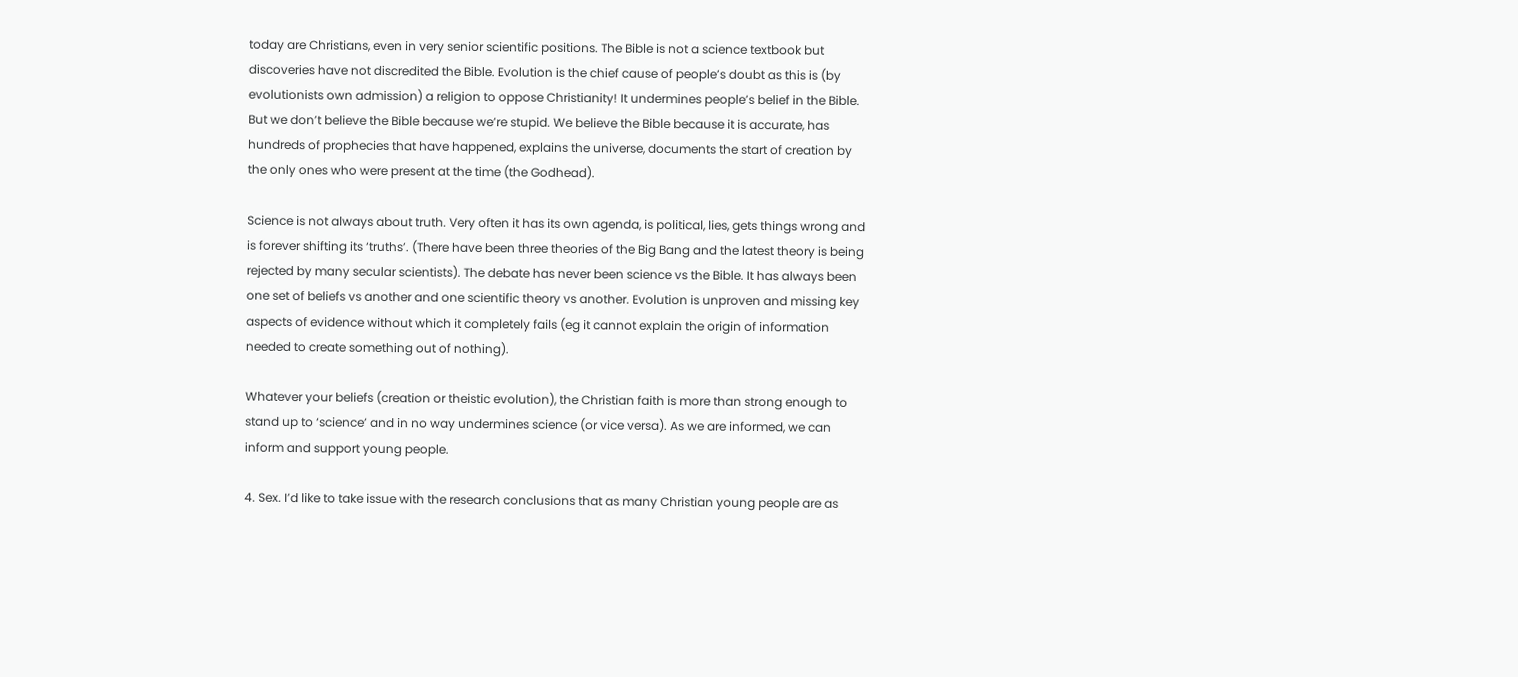today are Christians, even in very senior scientific positions. The Bible is not a science textbook but discoveries have not discredited the Bible. Evolution is the chief cause of people’s doubt as this is (by evolutionists own admission) a religion to oppose Christianity! It undermines people’s belief in the Bible. But we don’t believe the Bible because we’re stupid. We believe the Bible because it is accurate, has hundreds of prophecies that have happened, explains the universe, documents the start of creation by the only ones who were present at the time (the Godhead).

Science is not always about truth. Very often it has its own agenda, is political, lies, gets things wrong and is forever shifting its ‘truths’. (There have been three theories of the Big Bang and the latest theory is being rejected by many secular scientists). The debate has never been science vs the Bible. It has always been one set of beliefs vs another and one scientific theory vs another. Evolution is unproven and missing key aspects of evidence without which it completely fails (eg it cannot explain the origin of information needed to create something out of nothing).

Whatever your beliefs (creation or theistic evolution), the Christian faith is more than strong enough to stand up to ‘science’ and in no way undermines science (or vice versa). As we are informed, we can inform and support young people.

4. Sex. I’d like to take issue with the research conclusions that as many Christian young people are as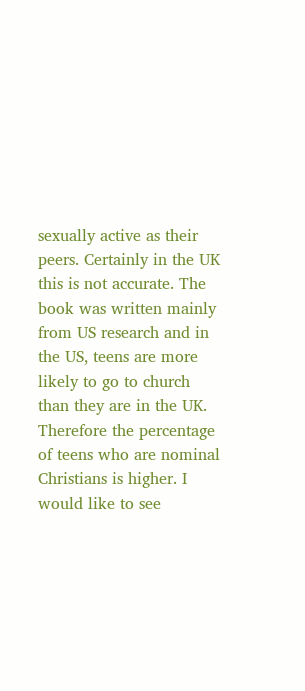sexually active as their peers. Certainly in the UK this is not accurate. The book was written mainly from US research and in the US, teens are more likely to go to church than they are in the UK. Therefore the percentage of teens who are nominal Christians is higher. I would like to see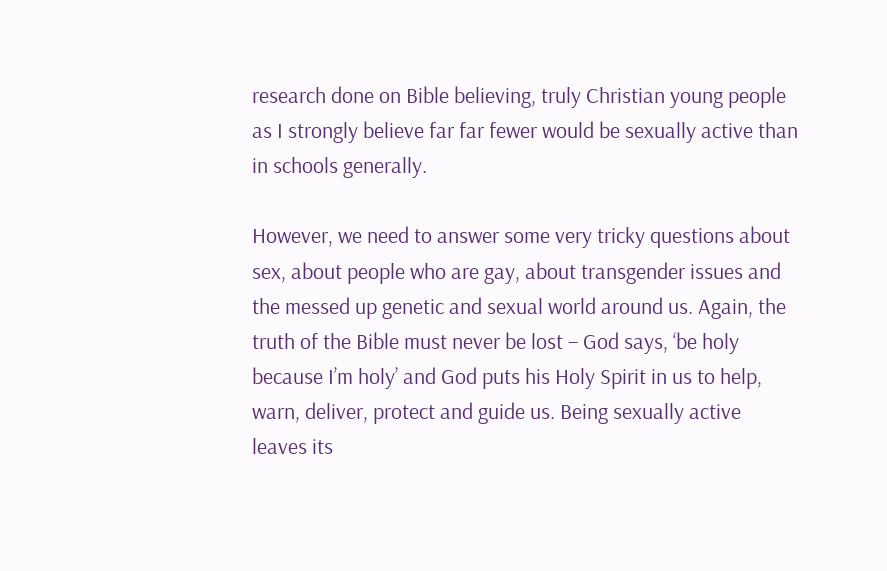research done on Bible believing, truly Christian young people as I strongly believe far far fewer would be sexually active than in schools generally.

However, we need to answer some very tricky questions about sex, about people who are gay, about transgender issues and the messed up genetic and sexual world around us. Again, the truth of the Bible must never be lost – God says, ‘be holy because I’m holy’ and God puts his Holy Spirit in us to help, warn, deliver, protect and guide us. Being sexually active leaves its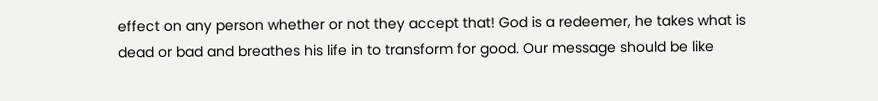effect on any person whether or not they accept that! God is a redeemer, he takes what is dead or bad and breathes his life in to transform for good. Our message should be like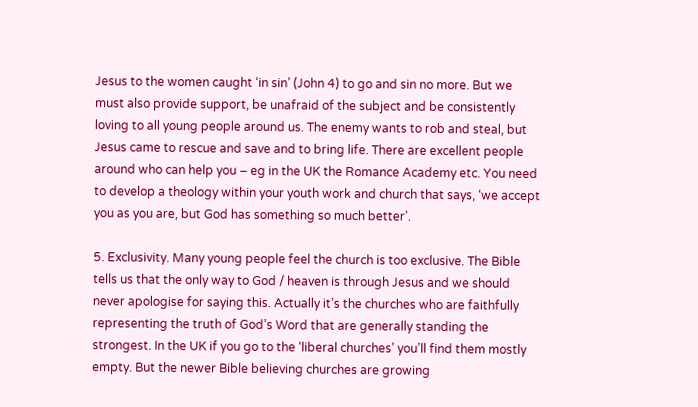Jesus to the women caught ‘in sin’ (John 4) to go and sin no more. But we must also provide support, be unafraid of the subject and be consistently loving to all young people around us. The enemy wants to rob and steal, but Jesus came to rescue and save and to bring life. There are excellent people around who can help you – eg in the UK the Romance Academy etc. You need to develop a theology within your youth work and church that says, ‘we accept you as you are, but God has something so much better’.

5. Exclusivity. Many young people feel the church is too exclusive. The Bible tells us that the only way to God / heaven is through Jesus and we should never apologise for saying this. Actually it’s the churches who are faithfully representing the truth of God’s Word that are generally standing the strongest. In the UK if you go to the ‘liberal churches’ you’ll find them mostly empty. But the newer Bible believing churches are growing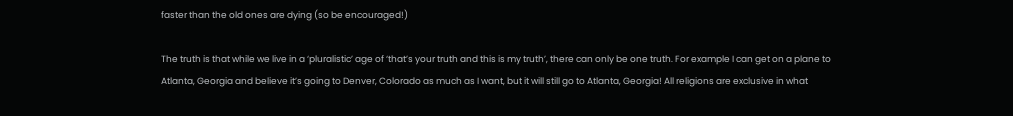faster than the old ones are dying (so be encouraged!)

The truth is that while we live in a ‘pluralistic’ age of ‘that’s your truth and this is my truth’, there can only be one truth. For example I can get on a plane to Atlanta, Georgia and believe it’s going to Denver, Colorado as much as I want, but it will still go to Atlanta, Georgia! All religions are exclusive in what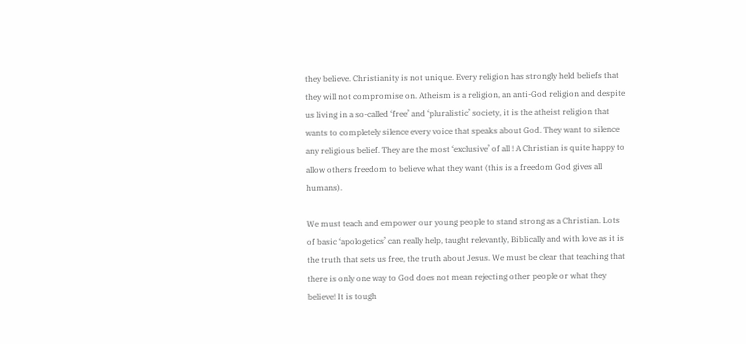they believe. Christianity is not unique. Every religion has strongly held beliefs that they will not compromise on. Atheism is a religion, an anti-God religion and despite us living in a so-called ‘free’ and ‘pluralistic’ society, it is the atheist religion that wants to completely silence every voice that speaks about God. They want to silence any religious belief. They are the most ‘exclusive’ of all ! A Christian is quite happy to allow others freedom to believe what they want (this is a freedom God gives all humans).

We must teach and empower our young people to stand strong as a Christian. Lots of basic ‘apologetics’ can really help, taught relevantly, Biblically and with love as it is the truth that sets us free, the truth about Jesus. We must be clear that teaching that there is only one way to God does not mean rejecting other people or what they believe! It is tough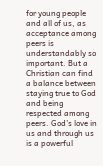for young people and all of us, as acceptance among peers is understandably so important. But a Christian can find a balance between staying true to God and being respected among peers. God’s love in us and through us is a powerful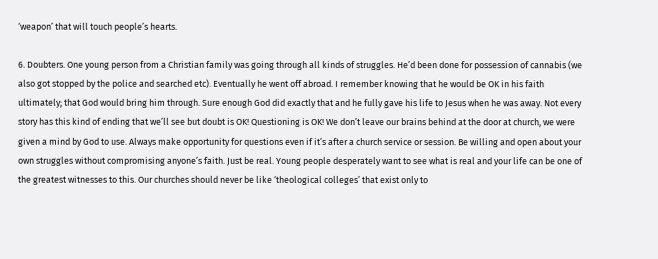‘weapon’ that will touch people’s hearts.

6. Doubters. One young person from a Christian family was going through all kinds of struggles. He’d been done for possession of cannabis (we also got stopped by the police and searched etc). Eventually he went off abroad. I remember knowing that he would be OK in his faith ultimately; that God would bring him through. Sure enough God did exactly that and he fully gave his life to Jesus when he was away. Not every story has this kind of ending that we’ll see but doubt is OK! Questioning is OK! We don’t leave our brains behind at the door at church, we were given a mind by God to use. Always make opportunity for questions even if it’s after a church service or session. Be willing and open about your own struggles without compromising anyone’s faith. Just be real. Young people desperately want to see what is real and your life can be one of the greatest witnesses to this. Our churches should never be like ‘theological colleges’ that exist only to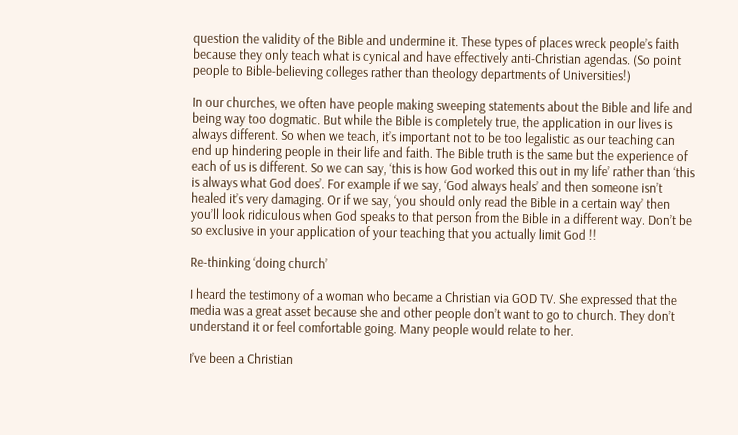question the validity of the Bible and undermine it. These types of places wreck people’s faith because they only teach what is cynical and have effectively anti-Christian agendas. (So point people to Bible-believing colleges rather than theology departments of Universities!)

In our churches, we often have people making sweeping statements about the Bible and life and being way too dogmatic. But while the Bible is completely true, the application in our lives is always different. So when we teach, it’s important not to be too legalistic as our teaching can end up hindering people in their life and faith. The Bible truth is the same but the experience of each of us is different. So we can say, ‘this is how God worked this out in my life’ rather than ‘this is always what God does’. For example if we say, ‘God always heals’ and then someone isn’t healed it’s very damaging. Or if we say, ‘you should only read the Bible in a certain way’ then you’ll look ridiculous when God speaks to that person from the Bible in a different way. Don’t be so exclusive in your application of your teaching that you actually limit God !!

Re-thinking ‘doing church’

I heard the testimony of a woman who became a Christian via GOD TV. She expressed that the media was a great asset because she and other people don’t want to go to church. They don’t understand it or feel comfortable going. Many people would relate to her.

I’ve been a Christian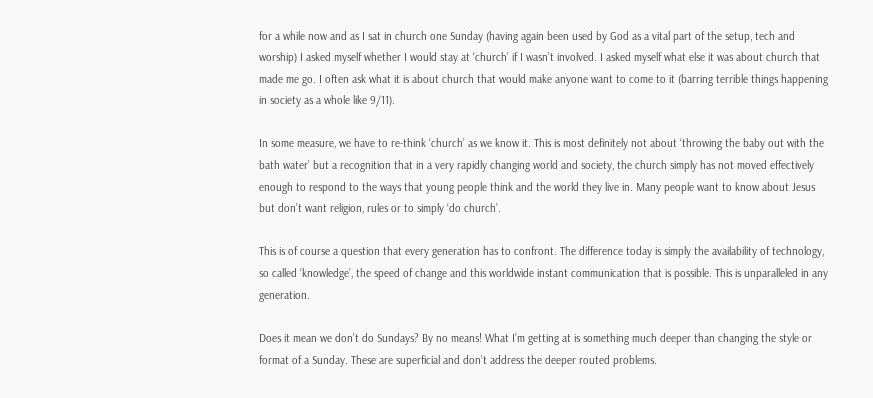for a while now and as I sat in church one Sunday (having again been used by God as a vital part of the setup, tech and worship) I asked myself whether I would stay at ‘church’ if I wasn’t involved. I asked myself what else it was about church that made me go. I often ask what it is about church that would make anyone want to come to it (barring terrible things happening in society as a whole like 9/11).

In some measure, we have to re-think ‘church’ as we know it. This is most definitely not about ‘throwing the baby out with the bath water’ but a recognition that in a very rapidly changing world and society, the church simply has not moved effectively enough to respond to the ways that young people think and the world they live in. Many people want to know about Jesus but don’t want religion, rules or to simply ‘do church’.

This is of course a question that every generation has to confront. The difference today is simply the availability of technology, so called ‘knowledge’, the speed of change and this worldwide instant communication that is possible. This is unparalleled in any generation.

Does it mean we don’t do Sundays? By no means! What I’m getting at is something much deeper than changing the style or format of a Sunday. These are superficial and don’t address the deeper routed problems.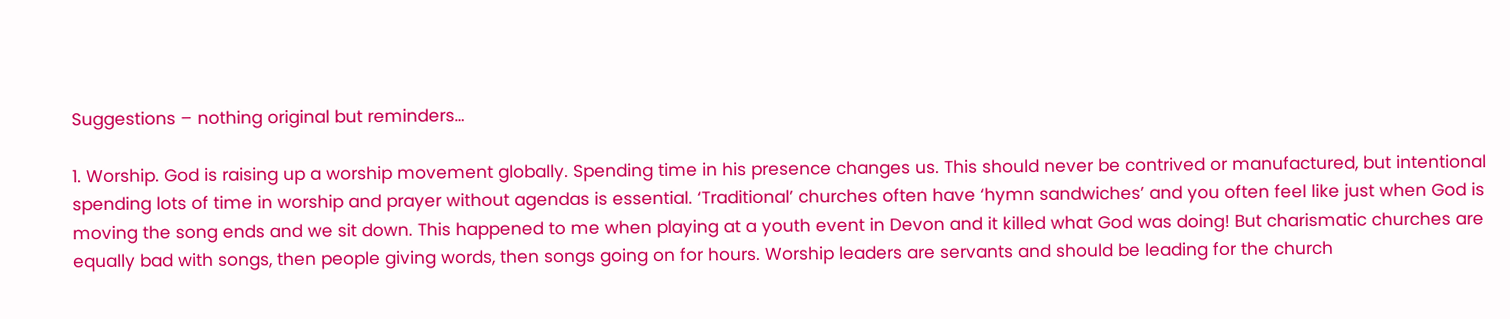Suggestions – nothing original but reminders…

1. Worship. God is raising up a worship movement globally. Spending time in his presence changes us. This should never be contrived or manufactured, but intentional spending lots of time in worship and prayer without agendas is essential. ‘Traditional’ churches often have ‘hymn sandwiches’ and you often feel like just when God is moving the song ends and we sit down. This happened to me when playing at a youth event in Devon and it killed what God was doing! But charismatic churches are equally bad with songs, then people giving words, then songs going on for hours. Worship leaders are servants and should be leading for the church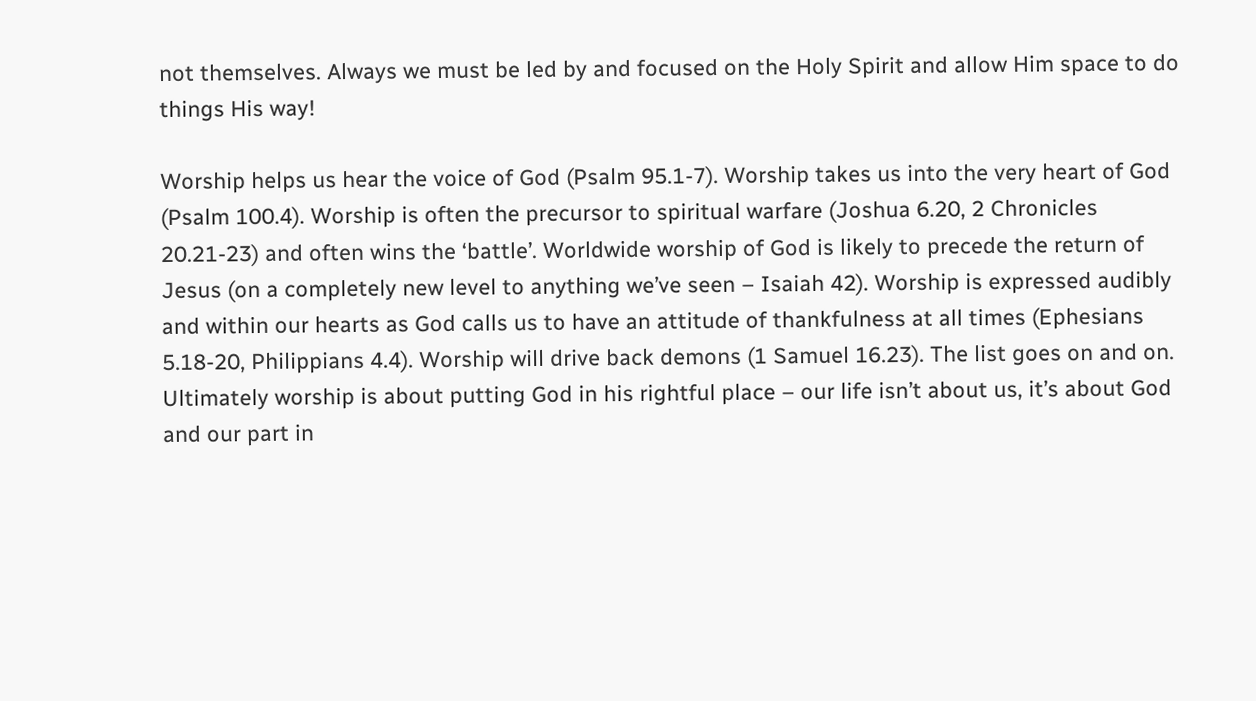not themselves. Always we must be led by and focused on the Holy Spirit and allow Him space to do things His way!

Worship helps us hear the voice of God (Psalm 95.1-7). Worship takes us into the very heart of God (Psalm 100.4). Worship is often the precursor to spiritual warfare (Joshua 6.20, 2 Chronicles 20.21-23) and often wins the ‘battle’. Worldwide worship of God is likely to precede the return of Jesus (on a completely new level to anything we’ve seen – Isaiah 42). Worship is expressed audibly and within our hearts as God calls us to have an attitude of thankfulness at all times (Ephesians 5.18-20, Philippians 4.4). Worship will drive back demons (1 Samuel 16.23). The list goes on and on. Ultimately worship is about putting God in his rightful place – our life isn’t about us, it’s about God and our part in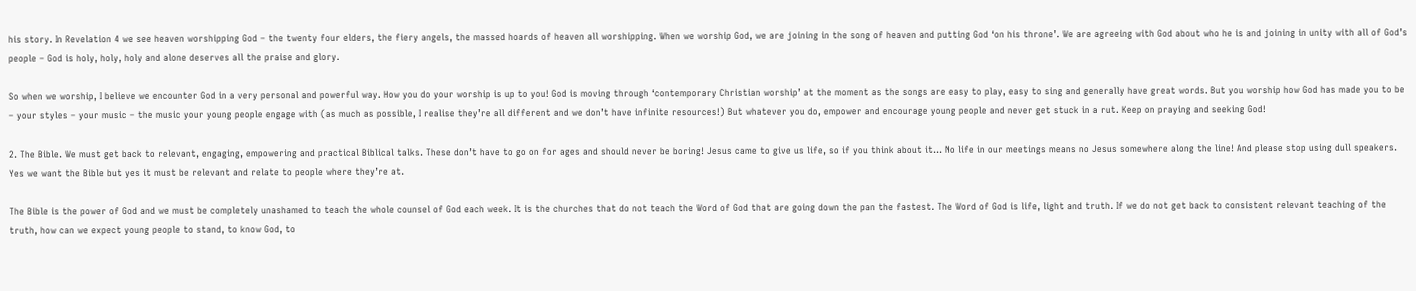his story. In Revelation 4 we see heaven worshipping God – the twenty four elders, the fiery angels, the massed hoards of heaven all worshipping. When we worship God, we are joining in the song of heaven and putting God ‘on his throne’. We are agreeing with God about who he is and joining in unity with all of God’s people – God is holy, holy, holy and alone deserves all the praise and glory.

So when we worship, I believe we encounter God in a very personal and powerful way. How you do your worship is up to you! God is moving through ‘contemporary Christian worship’ at the moment as the songs are easy to play, easy to sing and generally have great words. But you worship how God has made you to be – your styles – your music – the music your young people engage with (as much as possible, I realise they’re all different and we don’t have infinite resources!) But whatever you do, empower and encourage young people and never get stuck in a rut. Keep on praying and seeking God!

2. The Bible. We must get back to relevant, engaging, empowering and practical Biblical talks. These don’t have to go on for ages and should never be boring! Jesus came to give us life, so if you think about it… No life in our meetings means no Jesus somewhere along the line! And please stop using dull speakers. Yes we want the Bible but yes it must be relevant and relate to people where they’re at.

The Bible is the power of God and we must be completely unashamed to teach the whole counsel of God each week. It is the churches that do not teach the Word of God that are going down the pan the fastest. The Word of God is life, light and truth. If we do not get back to consistent relevant teaching of the truth, how can we expect young people to stand, to know God, to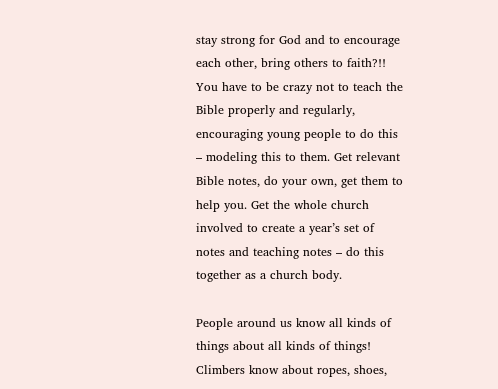stay strong for God and to encourage each other, bring others to faith?!! You have to be crazy not to teach the Bible properly and regularly, encouraging young people to do this – modeling this to them. Get relevant Bible notes, do your own, get them to help you. Get the whole church involved to create a year’s set of notes and teaching notes – do this together as a church body.

People around us know all kinds of things about all kinds of things! Climbers know about ropes, shoes,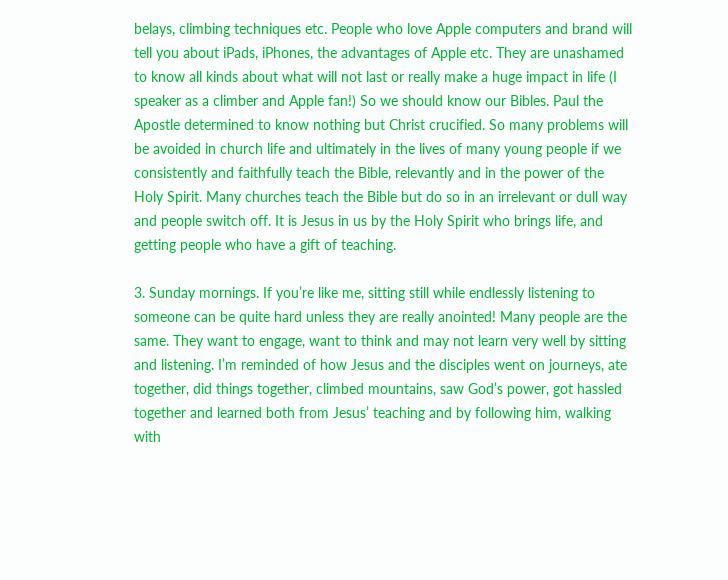belays, climbing techniques etc. People who love Apple computers and brand will tell you about iPads, iPhones, the advantages of Apple etc. They are unashamed to know all kinds about what will not last or really make a huge impact in life (I speaker as a climber and Apple fan!) So we should know our Bibles. Paul the Apostle determined to know nothing but Christ crucified. So many problems will be avoided in church life and ultimately in the lives of many young people if we consistently and faithfully teach the Bible, relevantly and in the power of the Holy Spirit. Many churches teach the Bible but do so in an irrelevant or dull way and people switch off. It is Jesus in us by the Holy Spirit who brings life, and getting people who have a gift of teaching.

3. Sunday mornings. If you’re like me, sitting still while endlessly listening to someone can be quite hard unless they are really anointed! Many people are the same. They want to engage, want to think and may not learn very well by sitting and listening. I’m reminded of how Jesus and the disciples went on journeys, ate together, did things together, climbed mountains, saw God’s power, got hassled together and learned both from Jesus’ teaching and by following him, walking with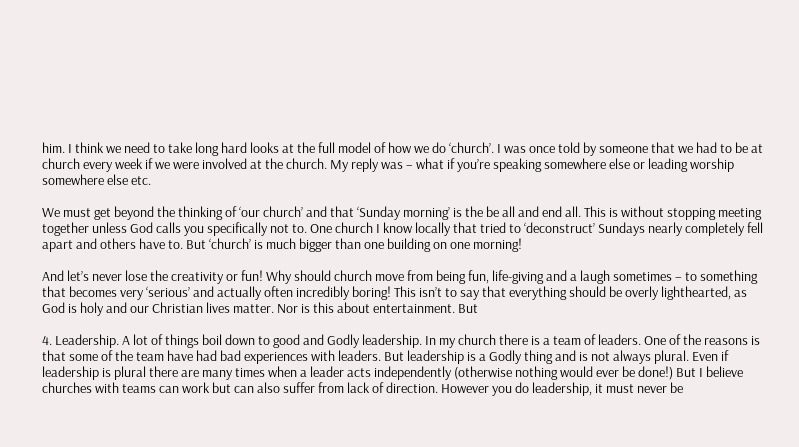him. I think we need to take long hard looks at the full model of how we do ‘church’. I was once told by someone that we had to be at church every week if we were involved at the church. My reply was – what if you’re speaking somewhere else or leading worship somewhere else etc.

We must get beyond the thinking of ‘our church’ and that ‘Sunday morning’ is the be all and end all. This is without stopping meeting together unless God calls you specifically not to. One church I know locally that tried to ‘deconstruct’ Sundays nearly completely fell apart and others have to. But ‘church’ is much bigger than one building on one morning!

And let’s never lose the creativity or fun! Why should church move from being fun, life-giving and a laugh sometimes – to something that becomes very ‘serious’ and actually often incredibly boring! This isn’t to say that everything should be overly lighthearted, as God is holy and our Christian lives matter. Nor is this about entertainment. But

4. Leadership. A lot of things boil down to good and Godly leadership. In my church there is a team of leaders. One of the reasons is that some of the team have had bad experiences with leaders. But leadership is a Godly thing and is not always plural. Even if leadership is plural there are many times when a leader acts independently (otherwise nothing would ever be done!) But I believe churches with teams can work but can also suffer from lack of direction. However you do leadership, it must never be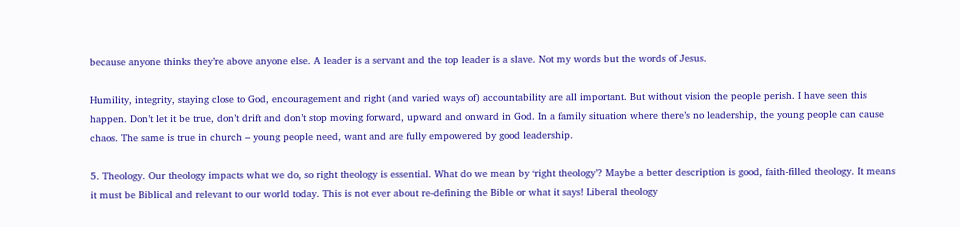because anyone thinks they’re above anyone else. A leader is a servant and the top leader is a slave. Not my words but the words of Jesus.

Humility, integrity, staying close to God, encouragement and right (and varied ways of) accountability are all important. But without vision the people perish. I have seen this happen. Don’t let it be true, don’t drift and don’t stop moving forward, upward and onward in God. In a family situation where there’s no leadership, the young people can cause chaos. The same is true in church – young people need, want and are fully empowered by good leadership.

5. Theology. Our theology impacts what we do, so right theology is essential. What do we mean by ‘right theology’? Maybe a better description is good, faith-filled theology. It means it must be Biblical and relevant to our world today. This is not ever about re-defining the Bible or what it says! Liberal theology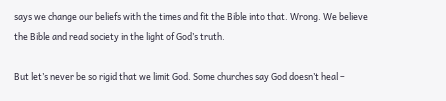says we change our beliefs with the times and fit the Bible into that. Wrong. We believe the Bible and read society in the light of God’s truth.

But let’s never be so rigid that we limit God. Some churches say God doesn’t heal –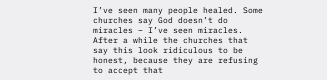I’ve seen many people healed. Some churches say God doesn’t do miracles – I’ve seen miracles. After a while the churches that say this look ridiculous to be honest, because they are refusing to accept that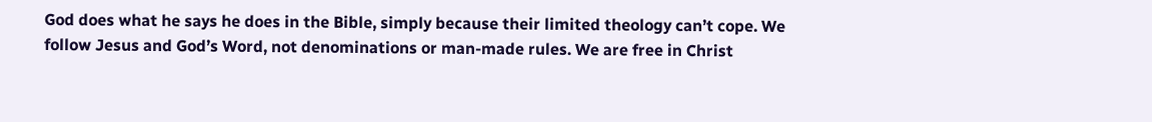God does what he says he does in the Bible, simply because their limited theology can’t cope. We follow Jesus and God’s Word, not denominations or man-made rules. We are free in Christ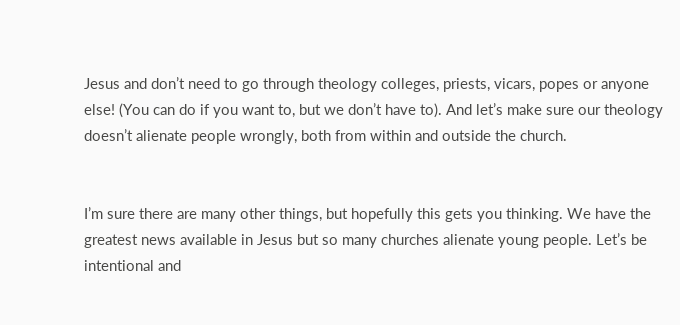Jesus and don’t need to go through theology colleges, priests, vicars, popes or anyone else! (You can do if you want to, but we don’t have to). And let’s make sure our theology doesn’t alienate people wrongly, both from within and outside the church.


I’m sure there are many other things, but hopefully this gets you thinking. We have the greatest news available in Jesus but so many churches alienate young people. Let’s be intentional and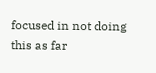focused in not doing this as far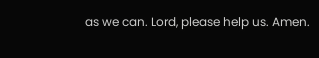as we can. Lord, please help us. Amen.